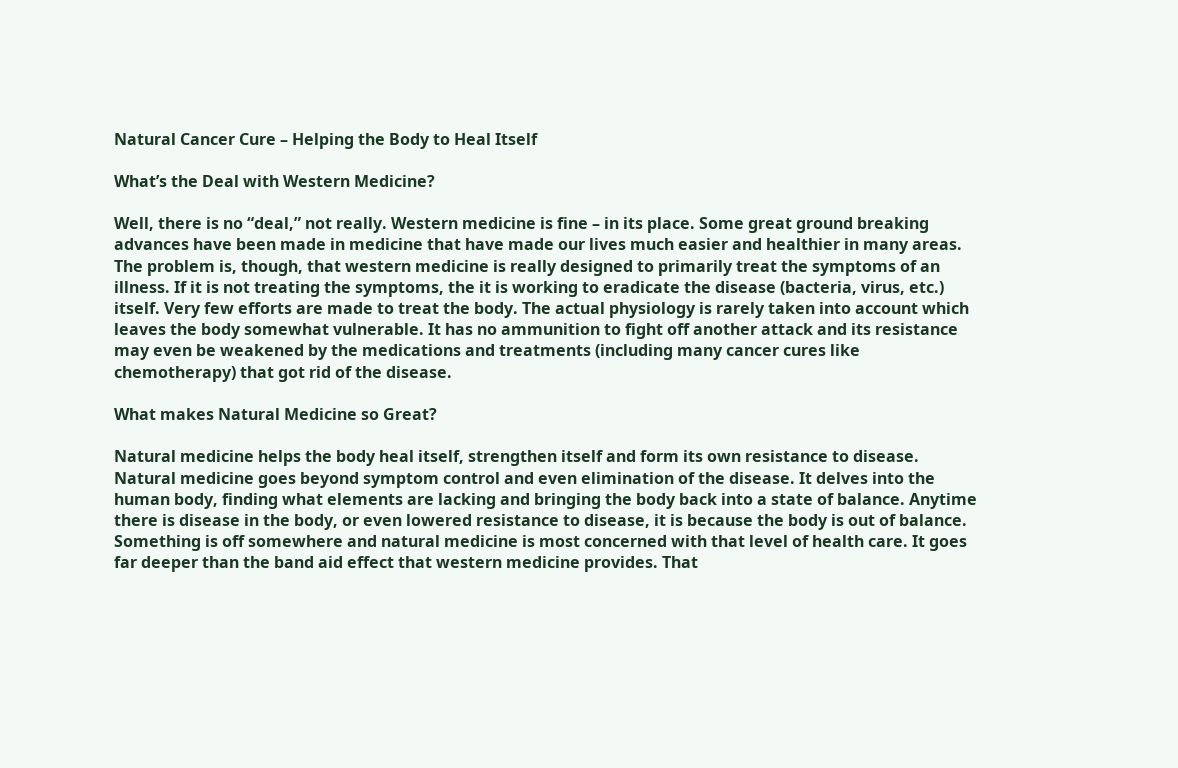Natural Cancer Cure – Helping the Body to Heal Itself

What’s the Deal with Western Medicine?

Well, there is no “deal,” not really. Western medicine is fine – in its place. Some great ground breaking advances have been made in medicine that have made our lives much easier and healthier in many areas. The problem is, though, that western medicine is really designed to primarily treat the symptoms of an illness. If it is not treating the symptoms, the it is working to eradicate the disease (bacteria, virus, etc.) itself. Very few efforts are made to treat the body. The actual physiology is rarely taken into account which leaves the body somewhat vulnerable. It has no ammunition to fight off another attack and its resistance may even be weakened by the medications and treatments (including many cancer cures like chemotherapy) that got rid of the disease.

What makes Natural Medicine so Great?

Natural medicine helps the body heal itself, strengthen itself and form its own resistance to disease. Natural medicine goes beyond symptom control and even elimination of the disease. It delves into the human body, finding what elements are lacking and bringing the body back into a state of balance. Anytime there is disease in the body, or even lowered resistance to disease, it is because the body is out of balance. Something is off somewhere and natural medicine is most concerned with that level of health care. It goes far deeper than the band aid effect that western medicine provides. That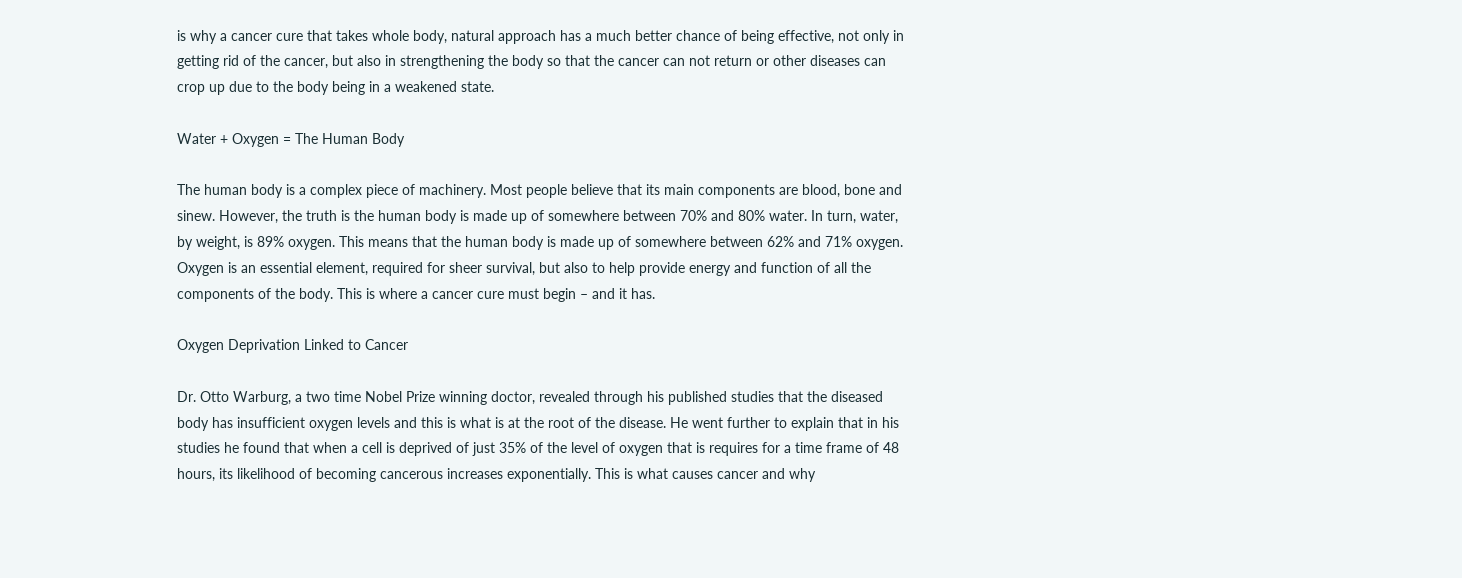is why a cancer cure that takes whole body, natural approach has a much better chance of being effective, not only in getting rid of the cancer, but also in strengthening the body so that the cancer can not return or other diseases can crop up due to the body being in a weakened state.

Water + Oxygen = The Human Body

The human body is a complex piece of machinery. Most people believe that its main components are blood, bone and sinew. However, the truth is the human body is made up of somewhere between 70% and 80% water. In turn, water, by weight, is 89% oxygen. This means that the human body is made up of somewhere between 62% and 71% oxygen. Oxygen is an essential element, required for sheer survival, but also to help provide energy and function of all the components of the body. This is where a cancer cure must begin – and it has.

Oxygen Deprivation Linked to Cancer

Dr. Otto Warburg, a two time Nobel Prize winning doctor, revealed through his published studies that the diseased body has insufficient oxygen levels and this is what is at the root of the disease. He went further to explain that in his studies he found that when a cell is deprived of just 35% of the level of oxygen that is requires for a time frame of 48 hours, its likelihood of becoming cancerous increases exponentially. This is what causes cancer and why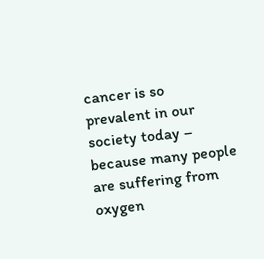cancer is so prevalent in our society today – because many people are suffering from oxygen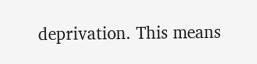deprivation. This means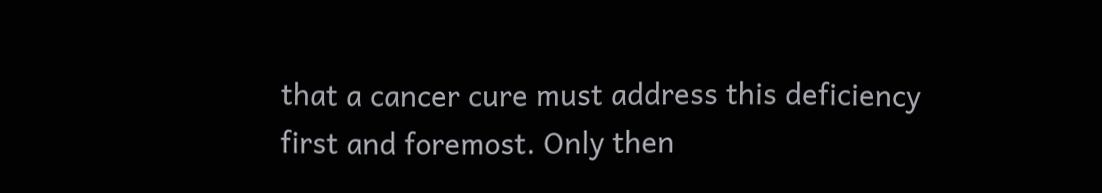that a cancer cure must address this deficiency first and foremost. Only then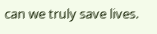can we truly save lives.